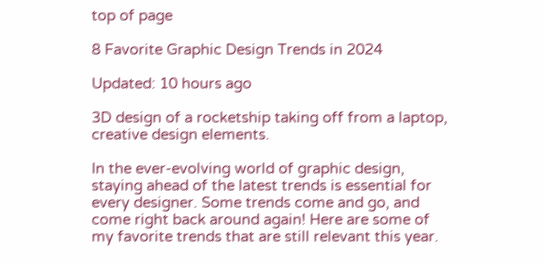top of page

8 Favorite Graphic Design Trends in 2024

Updated: 10 hours ago

3D design of a rocketship taking off from a laptop, creative design elements.

In the ever-evolving world of graphic design, staying ahead of the latest trends is essential for every designer. Some trends come and go, and come right back around again! Here are some of my favorite trends that are still relevant this year.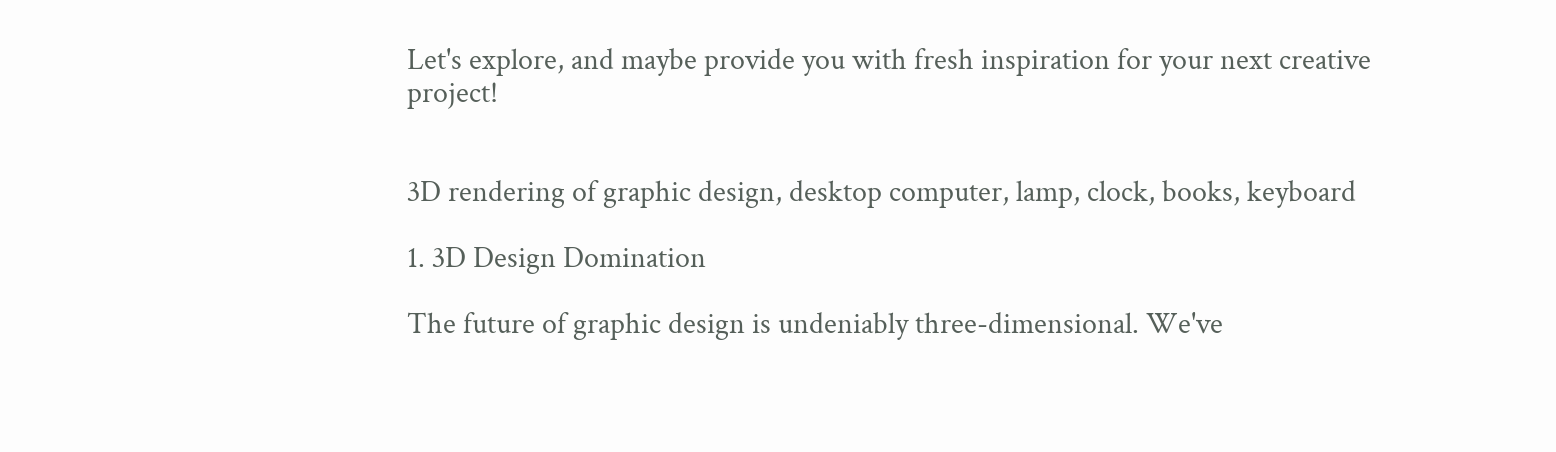Let's explore, and maybe provide you with fresh inspiration for your next creative project!


3D rendering of graphic design, desktop computer, lamp, clock, books, keyboard

1. 3D Design Domination

The future of graphic design is undeniably three-dimensional. We've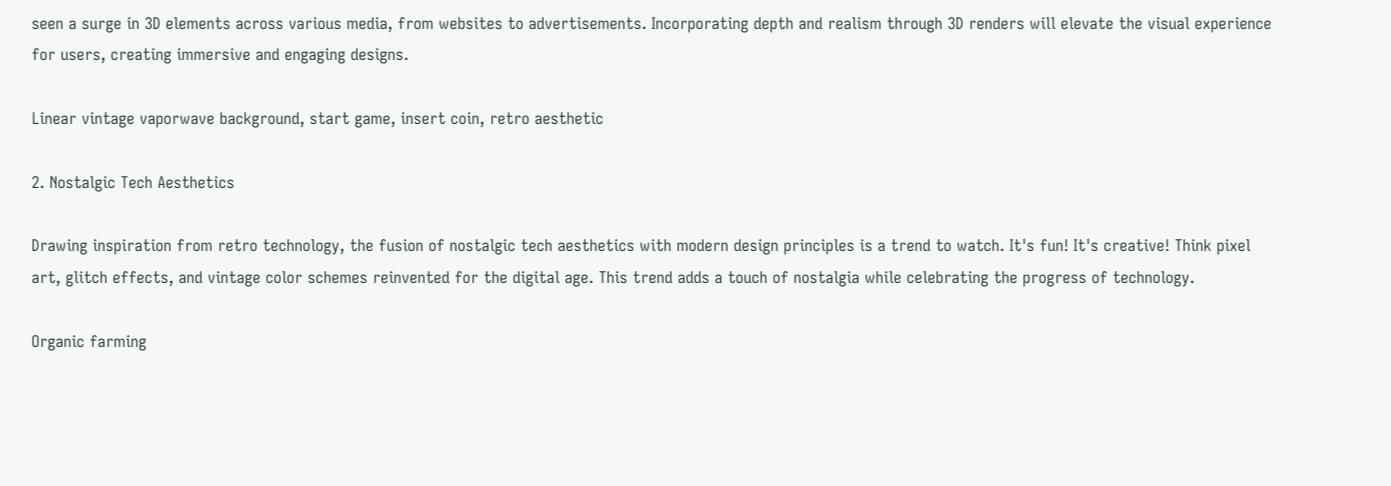seen a surge in 3D elements across various media, from websites to advertisements. Incorporating depth and realism through 3D renders will elevate the visual experience for users, creating immersive and engaging designs.

Linear vintage vaporwave background, start game, insert coin, retro aesthetic

2. Nostalgic Tech Aesthetics

Drawing inspiration from retro technology, the fusion of nostalgic tech aesthetics with modern design principles is a trend to watch. It's fun! It's creative! Think pixel art, glitch effects, and vintage color schemes reinvented for the digital age. This trend adds a touch of nostalgia while celebrating the progress of technology.

Organic farming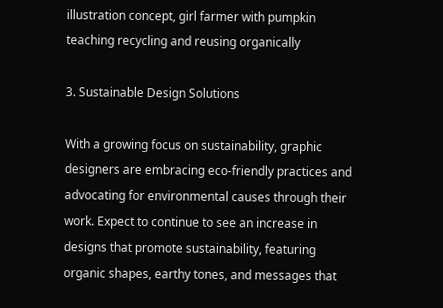illustration concept, girl farmer with pumpkin teaching recycling and reusing organically

3. Sustainable Design Solutions

With a growing focus on sustainability, graphic designers are embracing eco-friendly practices and advocating for environmental causes through their work. Expect to continue to see an increase in designs that promote sustainability, featuring organic shapes, earthy tones, and messages that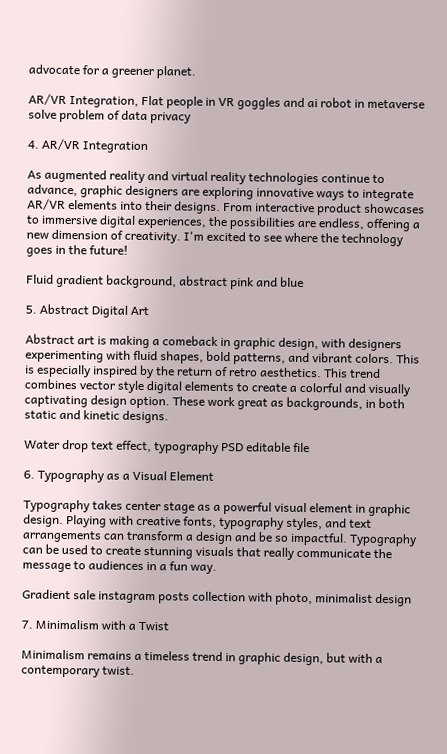advocate for a greener planet.

AR/VR Integration, Flat people in VR goggles and ai robot in metaverse solve problem of data privacy

4. AR/VR Integration

As augmented reality and virtual reality technologies continue to advance, graphic designers are exploring innovative ways to integrate AR/VR elements into their designs. From interactive product showcases to immersive digital experiences, the possibilities are endless, offering a new dimension of creativity. I'm excited to see where the technology goes in the future!

Fluid gradient background, abstract pink and blue

5. Abstract Digital Art

Abstract art is making a comeback in graphic design, with designers experimenting with fluid shapes, bold patterns, and vibrant colors. This is especially inspired by the return of retro aesthetics. This trend combines vector style digital elements to create a colorful and visually captivating design option. These work great as backgrounds, in both static and kinetic designs.

Water drop text effect, typography PSD editable file

6. Typography as a Visual Element

Typography takes center stage as a powerful visual element in graphic design. Playing with creative fonts, typography styles, and text arrangements can transform a design and be so impactful. Typography can be used to create stunning visuals that really communicate the message to audiences in a fun way.

Gradient sale instagram posts collection with photo, minimalist design

7. Minimalism with a Twist

Minimalism remains a timeless trend in graphic design, but with a contemporary twist.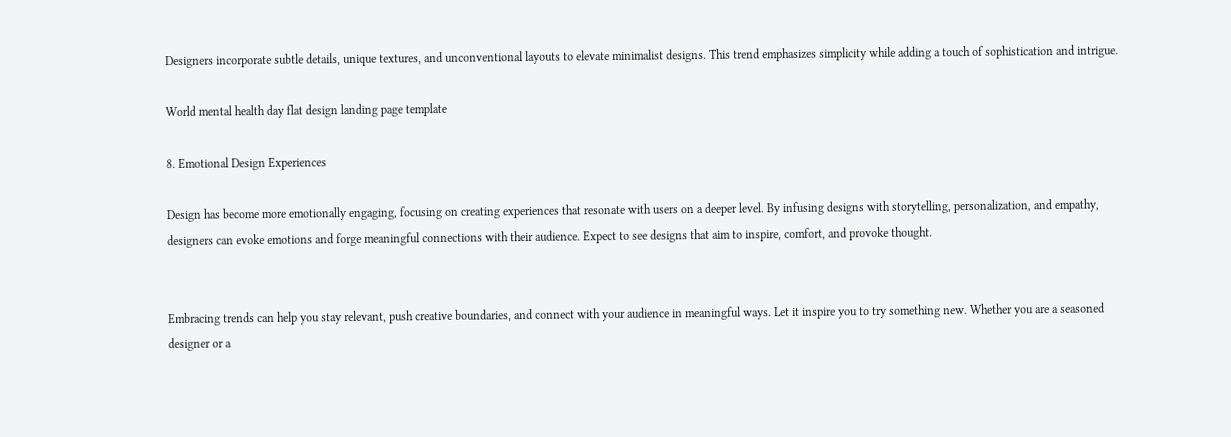Designers incorporate subtle details, unique textures, and unconventional layouts to elevate minimalist designs. This trend emphasizes simplicity while adding a touch of sophistication and intrigue.

World mental health day flat design landing page template

8. Emotional Design Experiences

Design has become more emotionally engaging, focusing on creating experiences that resonate with users on a deeper level. By infusing designs with storytelling, personalization, and empathy, designers can evoke emotions and forge meaningful connections with their audience. Expect to see designs that aim to inspire, comfort, and provoke thought.


Embracing trends can help you stay relevant, push creative boundaries, and connect with your audience in meaningful ways. Let it inspire you to try something new. Whether you are a seasoned designer or a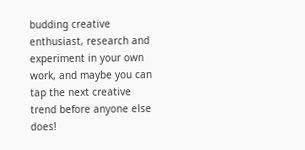budding creative enthusiast, research and experiment in your own work, and maybe you can tap the next creative trend before anyone else does!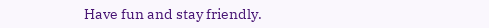Have fun and stay friendly.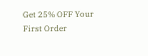Get 25% OFF Your First Order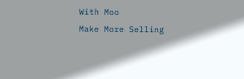With Moo
Make More Selling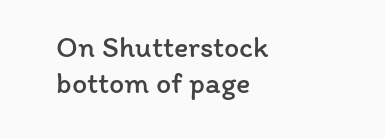On Shutterstock
bottom of page